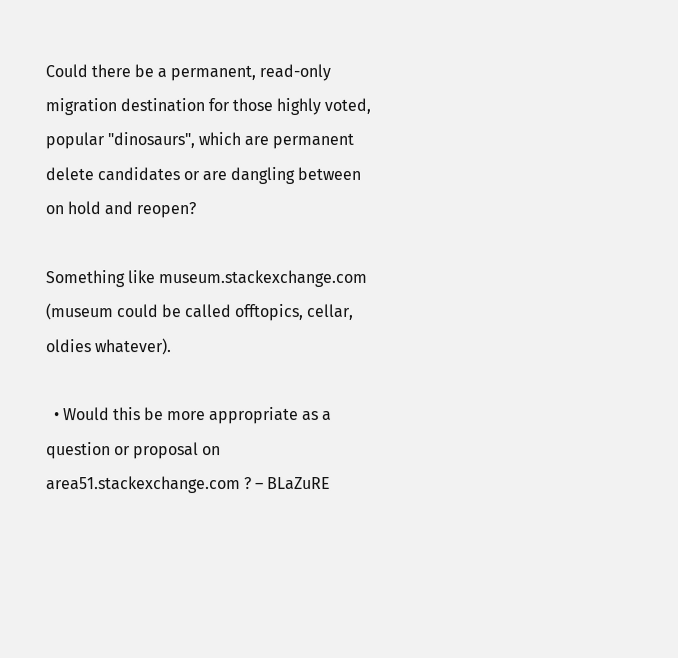Could there be a permanent, read-only migration destination for those highly voted, popular "dinosaurs", which are permanent delete candidates or are dangling between on hold and reopen?

Something like museum.stackexchange.com (museum could be called offtopics, cellar, oldies whatever).

  • Would this be more appropriate as a question or proposal on area51.stackexchange.com ? – BLaZuRE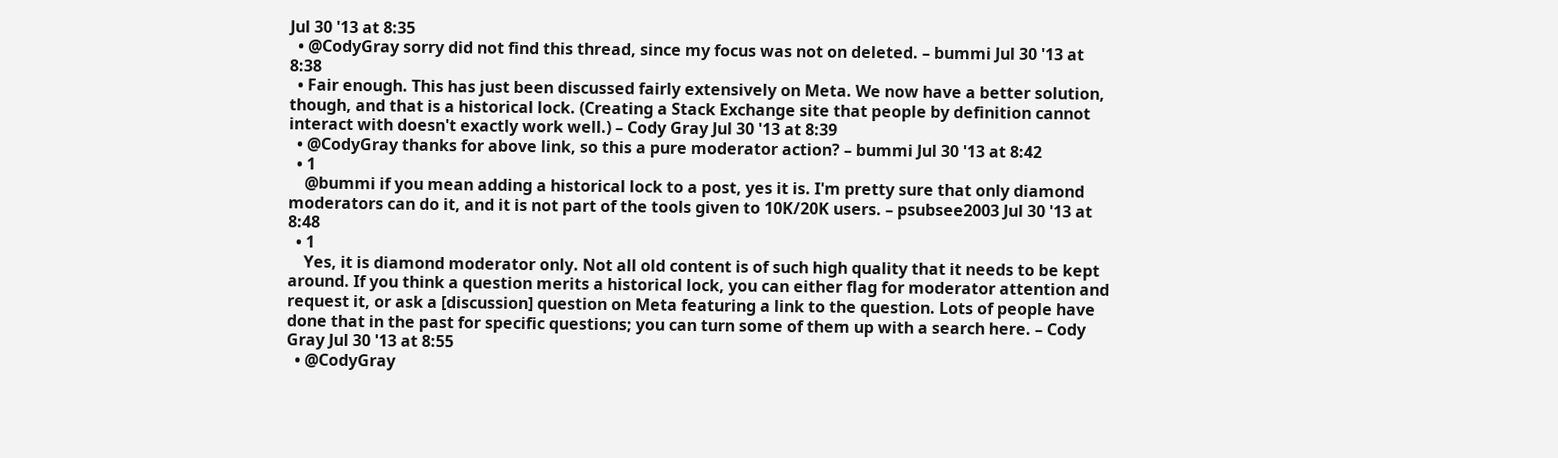Jul 30 '13 at 8:35
  • @CodyGray sorry did not find this thread, since my focus was not on deleted. – bummi Jul 30 '13 at 8:38
  • Fair enough. This has just been discussed fairly extensively on Meta. We now have a better solution, though, and that is a historical lock. (Creating a Stack Exchange site that people by definition cannot interact with doesn't exactly work well.) – Cody Gray Jul 30 '13 at 8:39
  • @CodyGray thanks for above link, so this a pure moderator action? – bummi Jul 30 '13 at 8:42
  • 1
    @bummi if you mean adding a historical lock to a post, yes it is. I'm pretty sure that only diamond moderators can do it, and it is not part of the tools given to 10K/20K users. – psubsee2003 Jul 30 '13 at 8:48
  • 1
    Yes, it is diamond moderator only. Not all old content is of such high quality that it needs to be kept around. If you think a question merits a historical lock, you can either flag for moderator attention and request it, or ask a [discussion] question on Meta featuring a link to the question. Lots of people have done that in the past for specific questions; you can turn some of them up with a search here. – Cody Gray Jul 30 '13 at 8:55
  • @CodyGray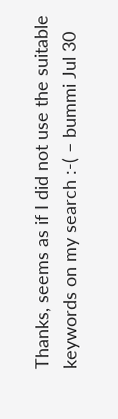Thanks, seems as if I did not use the suitable keywords on my search :-( – bummi Jul 30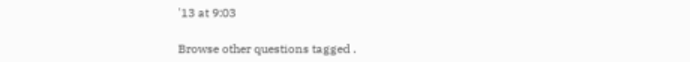'13 at 9:03

Browse other questions tagged .